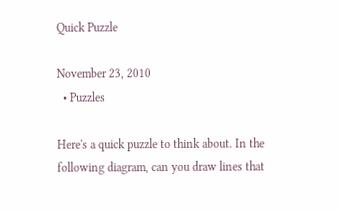Quick Puzzle

November 23, 2010
  • Puzzles

Here's a quick puzzle to think about. In the following diagram, can you draw lines that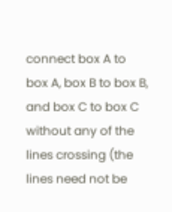connect box A to box A, box B to box B, and box C to box C without any of the lines crossing (the lines need not be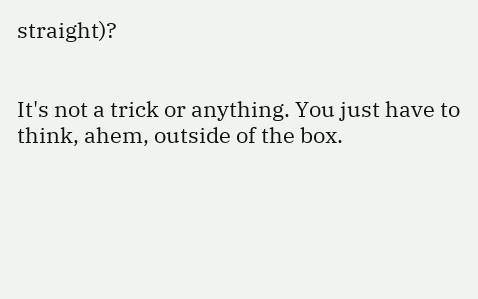straight)?


It's not a trick or anything. You just have to think, ahem, outside of the box.